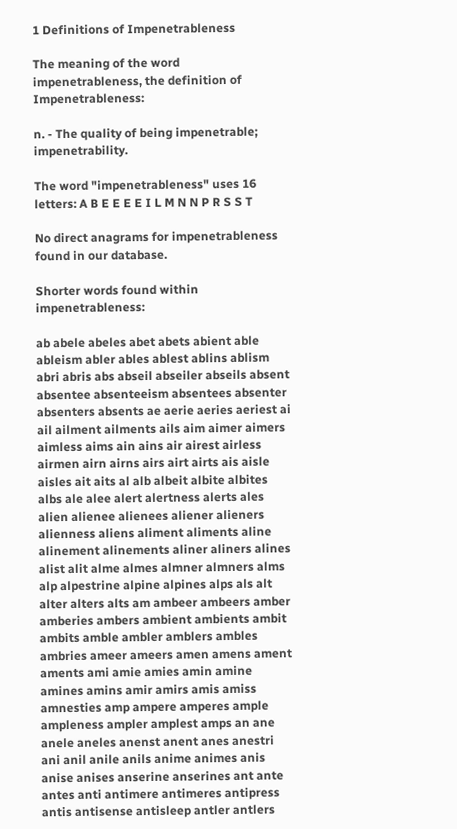1 Definitions of Impenetrableness

The meaning of the word impenetrableness, the definition of Impenetrableness:

n. - The quality of being impenetrable; impenetrability.

The word "impenetrableness" uses 16 letters: A B E E E E I L M N N P R S S T

No direct anagrams for impenetrableness found in our database.

Shorter words found within impenetrableness:

ab abele abeles abet abets abient able ableism abler ables ablest ablins ablism abri abris abs abseil abseiler abseils absent absentee absenteeism absentees absenter absenters absents ae aerie aeries aeriest ai ail ailment ailments ails aim aimer aimers aimless aims ain ains air airest airless airmen airn airns airs airt airts ais aisle aisles ait aits al alb albeit albite albites albs ale alee alert alertness alerts ales alien alienee alienees aliener alieners alienness aliens aliment aliments aline alinement alinements aliner aliners alines alist alit alme almes almner almners alms alp alpestrine alpine alpines alps als alt alter alters alts am ambeer ambeers amber amberies ambers ambient ambients ambit ambits amble ambler amblers ambles ambries ameer ameers amen amens ament aments ami amie amies amin amine amines amins amir amirs amis amiss amnesties amp ampere amperes ample ampleness ampler amplest amps an ane anele aneles anenst anent anes anestri ani anil anile anils anime animes anis anise anises anserine anserines ant ante antes anti antimere antimeres antipress antis antisense antisleep antler antlers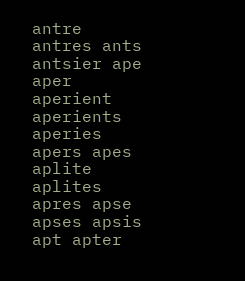antre antres ants antsier ape aper aperient aperients aperies apers apes aplite aplites apres apse apses apsis apt apter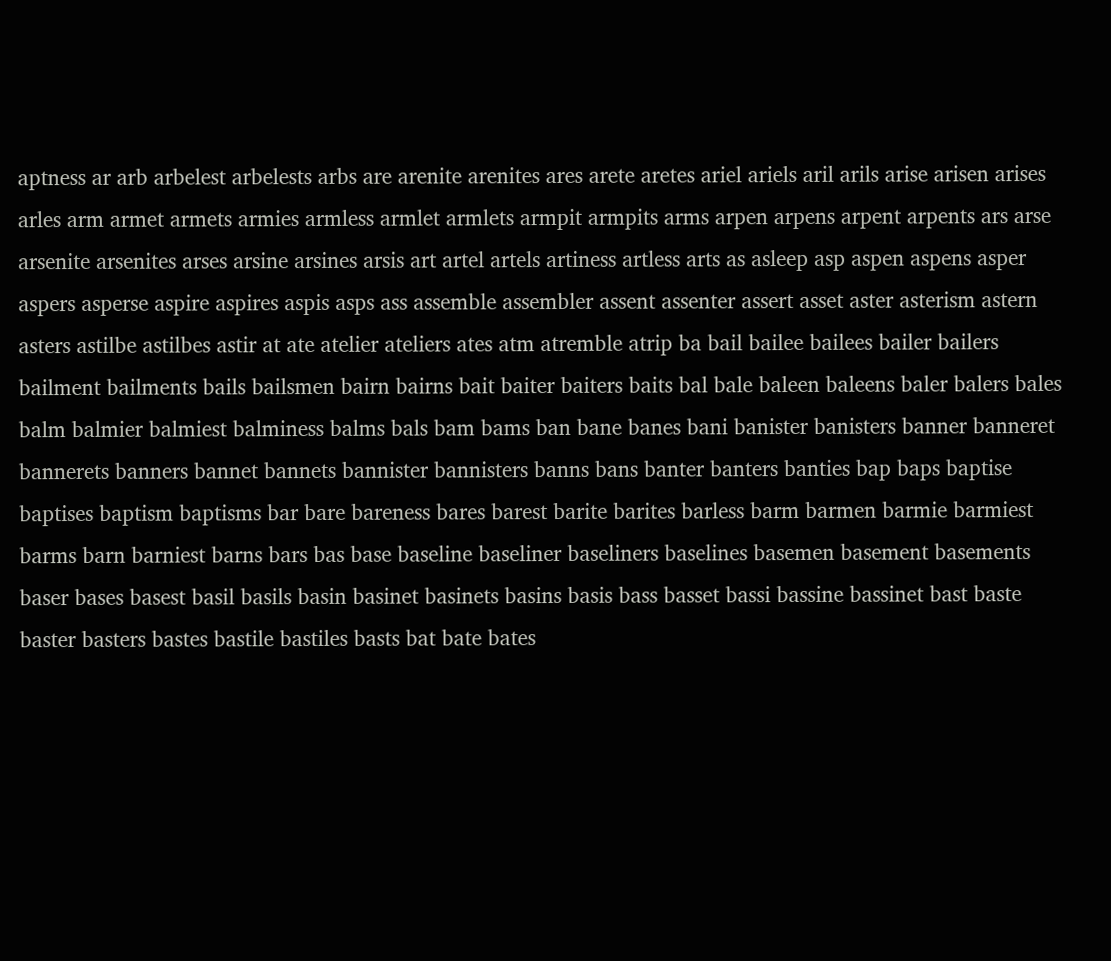aptness ar arb arbelest arbelests arbs are arenite arenites ares arete aretes ariel ariels aril arils arise arisen arises arles arm armet armets armies armless armlet armlets armpit armpits arms arpen arpens arpent arpents ars arse arsenite arsenites arses arsine arsines arsis art artel artels artiness artless arts as asleep asp aspen aspens asper aspers asperse aspire aspires aspis asps ass assemble assembler assent assenter assert asset aster asterism astern asters astilbe astilbes astir at ate atelier ateliers ates atm atremble atrip ba bail bailee bailees bailer bailers bailment bailments bails bailsmen bairn bairns bait baiter baiters baits bal bale baleen baleens baler balers bales balm balmier balmiest balminess balms bals bam bams ban bane banes bani banister banisters banner banneret bannerets banners bannet bannets bannister bannisters banns bans banter banters banties bap baps baptise baptises baptism baptisms bar bare bareness bares barest barite barites barless barm barmen barmie barmiest barms barn barniest barns bars bas base baseline baseliner baseliners baselines basemen basement basements baser bases basest basil basils basin basinet basinets basins basis bass basset bassi bassine bassinet bast baste baster basters bastes bastile bastiles basts bat bate bates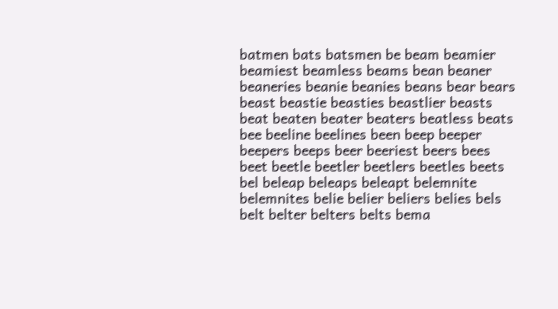batmen bats batsmen be beam beamier beamiest beamless beams bean beaner beaneries beanie beanies beans bear bears beast beastie beasties beastlier beasts beat beaten beater beaters beatless beats bee beeline beelines been beep beeper beepers beeps beer beeriest beers bees beet beetle beetler beetlers beetles beets bel beleap beleaps beleapt belemnite belemnites belie belier beliers belies bels belt belter belters belts bema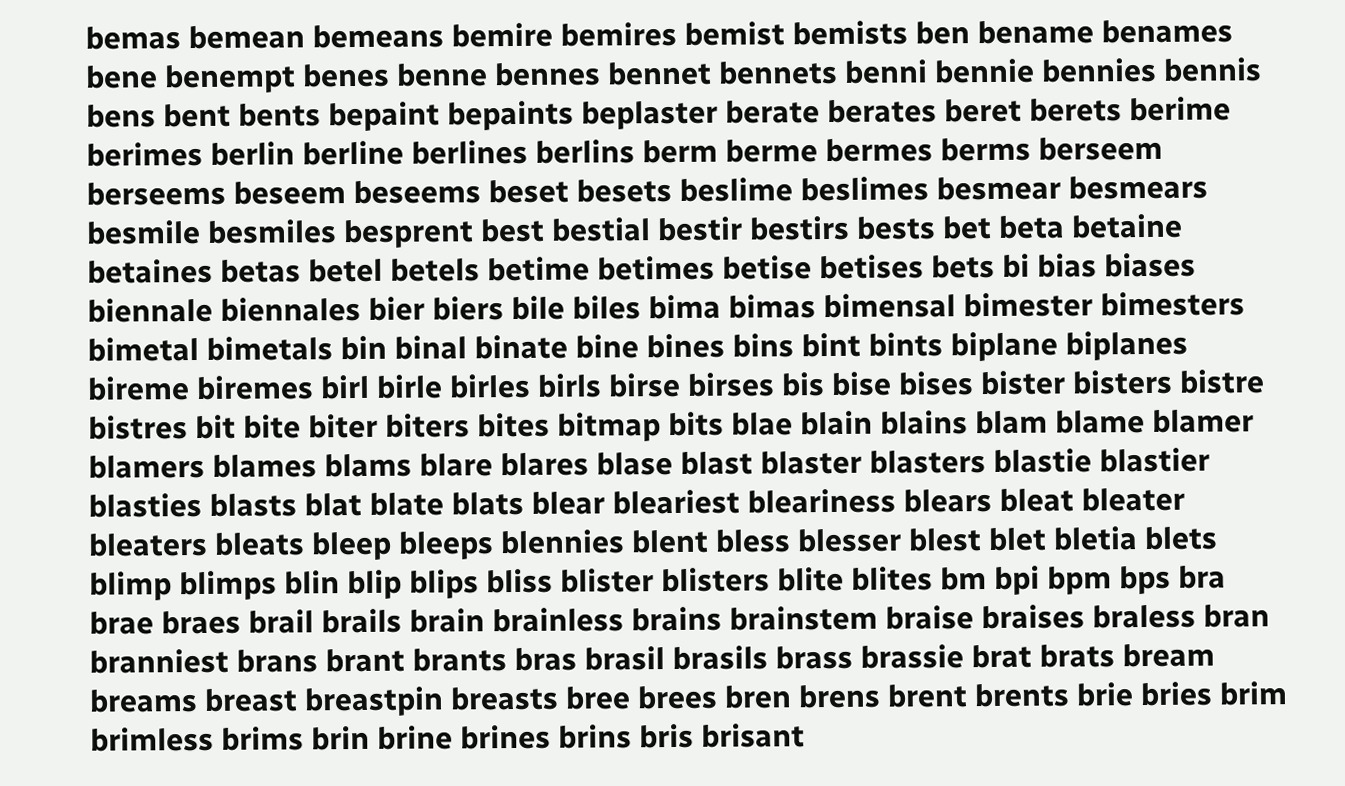bemas bemean bemeans bemire bemires bemist bemists ben bename benames bene benempt benes benne bennes bennet bennets benni bennie bennies bennis bens bent bents bepaint bepaints beplaster berate berates beret berets berime berimes berlin berline berlines berlins berm berme bermes berms berseem berseems beseem beseems beset besets beslime beslimes besmear besmears besmile besmiles besprent best bestial bestir bestirs bests bet beta betaine betaines betas betel betels betime betimes betise betises bets bi bias biases biennale biennales bier biers bile biles bima bimas bimensal bimester bimesters bimetal bimetals bin binal binate bine bines bins bint bints biplane biplanes bireme biremes birl birle birles birls birse birses bis bise bises bister bisters bistre bistres bit bite biter biters bites bitmap bits blae blain blains blam blame blamer blamers blames blams blare blares blase blast blaster blasters blastie blastier blasties blasts blat blate blats blear bleariest bleariness blears bleat bleater bleaters bleats bleep bleeps blennies blent bless blesser blest blet bletia blets blimp blimps blin blip blips bliss blister blisters blite blites bm bpi bpm bps bra brae braes brail brails brain brainless brains brainstem braise braises braless bran branniest brans brant brants bras brasil brasils brass brassie brat brats bream breams breast breastpin breasts bree brees bren brens brent brents brie bries brim brimless brims brin brine brines brins bris brisant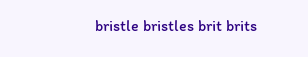bristle bristles brit brits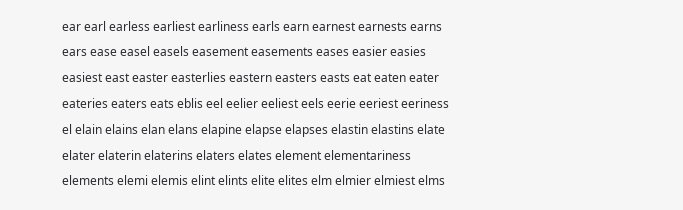ear earl earless earliest earliness earls earn earnest earnests earns ears ease easel easels easement easements eases easier easies easiest east easter easterlies eastern easters easts eat eaten eater eateries eaters eats eblis eel eelier eeliest eels eerie eeriest eeriness el elain elains elan elans elapine elapse elapses elastin elastins elate elater elaterin elaterins elaters elates element elementariness elements elemi elemis elint elints elite elites elm elmier elmiest elms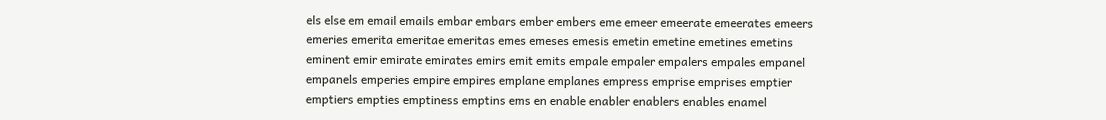els else em email emails embar embars ember embers eme emeer emeerate emeerates emeers emeries emerita emeritae emeritas emes emeses emesis emetin emetine emetines emetins eminent emir emirate emirates emirs emit emits empale empaler empalers empales empanel empanels emperies empire empires emplane emplanes empress emprise emprises emptier emptiers empties emptiness emptins ems en enable enabler enablers enables enamel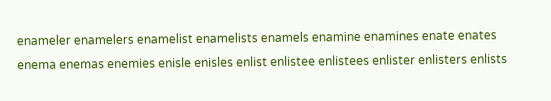enameler enamelers enamelist enamelists enamels enamine enamines enate enates enema enemas enemies enisle enisles enlist enlistee enlistees enlister enlisters enlists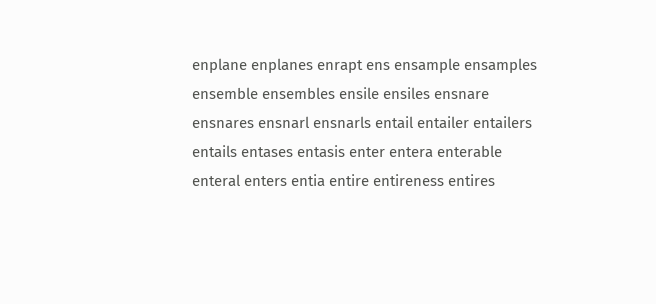enplane enplanes enrapt ens ensample ensamples ensemble ensembles ensile ensiles ensnare ensnares ensnarl ensnarls entail entailer entailers entails entases entasis enter entera enterable enteral enters entia entire entireness entires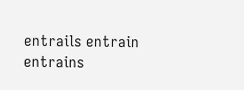entrails entrain entrains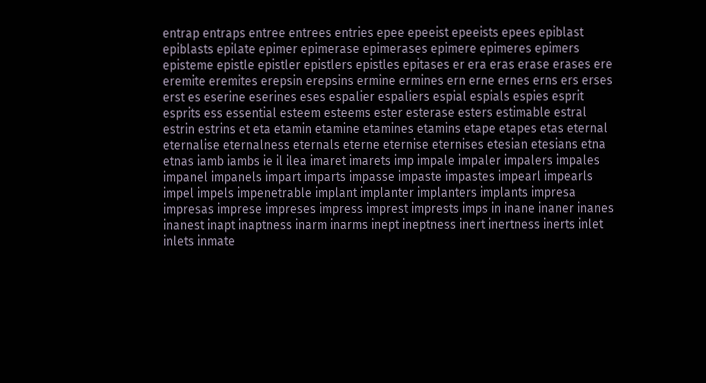entrap entraps entree entrees entries epee epeeist epeeists epees epiblast epiblasts epilate epimer epimerase epimerases epimere epimeres epimers episteme epistle epistler epistlers epistles epitases er era eras erase erases ere eremite eremites erepsin erepsins ermine ermines ern erne ernes erns ers erses erst es eserine eserines eses espalier espaliers espial espials espies esprit esprits ess essential esteem esteems ester esterase esters estimable estral estrin estrins et eta etamin etamine etamines etamins etape etapes etas eternal eternalise eternalness eternals eterne eternise eternises etesian etesians etna etnas iamb iambs ie il ilea imaret imarets imp impale impaler impalers impales impanel impanels impart imparts impasse impaste impastes impearl impearls impel impels impenetrable implant implanter implanters implants impresa impresas imprese impreses impress imprest imprests imps in inane inaner inanes inanest inapt inaptness inarm inarms inept ineptness inert inertness inerts inlet inlets inmate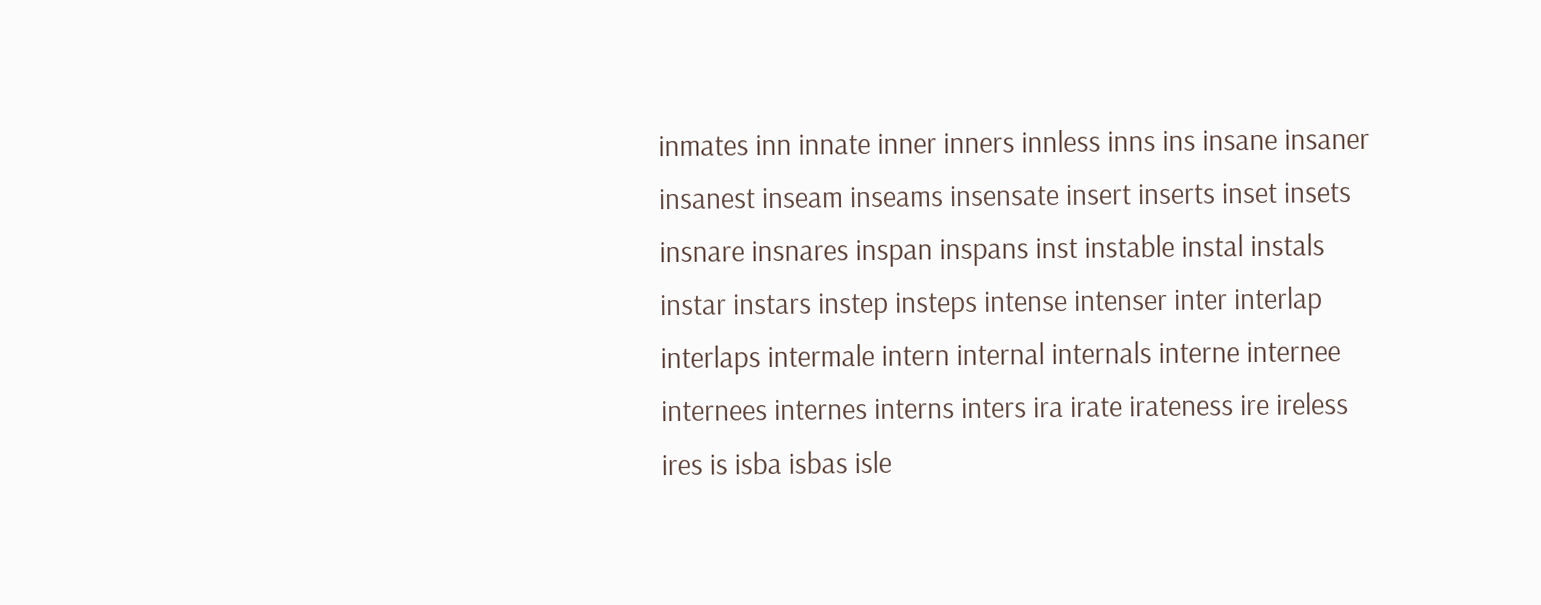inmates inn innate inner inners innless inns ins insane insaner insanest inseam inseams insensate insert inserts inset insets insnare insnares inspan inspans inst instable instal instals instar instars instep insteps intense intenser inter interlap interlaps intermale intern internal internals interne internee internees internes interns inters ira irate irateness ire ireless ires is isba isbas isle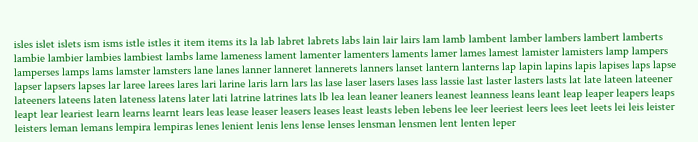isles islet islets ism isms istle istles it item items its la lab labret labrets labs lain lair lairs lam lamb lambent lamber lambers lambert lamberts lambie lambier lambies lambiest lambs lame lameness lament lamenter lamenters laments lamer lames lamest lamister lamisters lamp lampers lamperses lamps lams lamster lamsters lane lanes lanner lanneret lannerets lanners lanset lantern lanterns lap lapin lapins lapis lapises laps lapse lapser lapsers lapses lar laree larees lares lari larine laris larn lars las lase laser lasers lases lass lassie last laster lasters lasts lat late lateen lateener lateeners lateens laten lateness latens later lati latrine latrines lats lb lea lean leaner leaners leanest leanness leans leant leap leaper leapers leaps leapt lear leariest learn learns learnt lears leas lease leaser leasers leases least leasts leben lebens lee leer leeriest leers lees leet leets lei leis leister leisters leman lemans lempira lempiras lenes lenient lenis lens lense lenses lensman lensmen lent lenten leper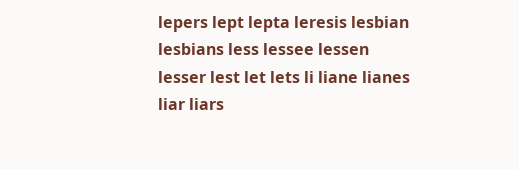lepers lept lepta leresis lesbian lesbians less lessee lessen lesser lest let lets li liane lianes liar liars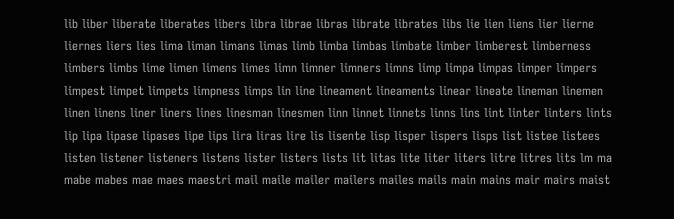lib liber liberate liberates libers libra librae libras librate librates libs lie lien liens lier lierne liernes liers lies lima liman limans limas limb limba limbas limbate limber limberest limberness limbers limbs lime limen limens limes limn limner limners limns limp limpa limpas limper limpers limpest limpet limpets limpness limps lin line lineament lineaments linear lineate lineman linemen linen linens liner liners lines linesman linesmen linn linnet linnets linns lins lint linter linters lints lip lipa lipase lipases lipe lips lira liras lire lis lisente lisp lisper lispers lisps list listee listees listen listener listeners listens lister listers lists lit litas lite liter liters litre litres lits lm ma mabe mabes mae maes maestri mail maile mailer mailers mailes mails main mains mair mairs maist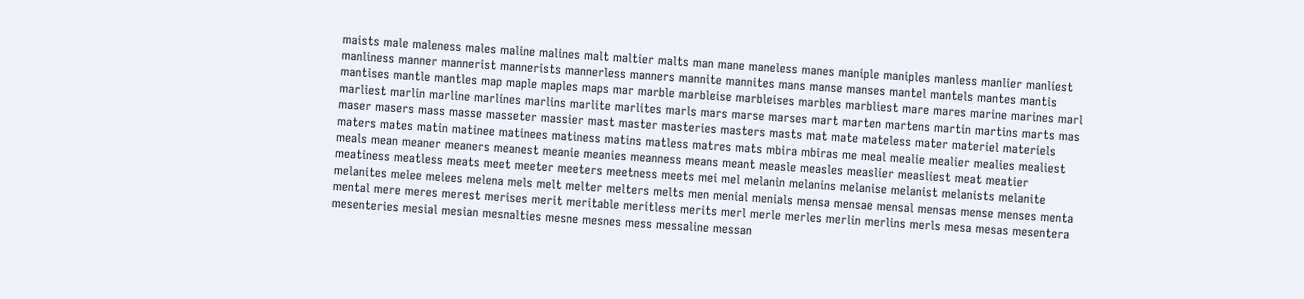maists male maleness males maline malines malt maltier malts man mane maneless manes maniple maniples manless manlier manliest manliness manner mannerist mannerists mannerless manners mannite mannites mans manse manses mantel mantels mantes mantis mantises mantle mantles map maple maples maps mar marble marbleise marbleises marbles marbliest mare mares marine marines marl marliest marlin marline marlines marlins marlite marlites marls mars marse marses mart marten martens martin martins marts mas maser masers mass masse masseter massier mast master masteries masters masts mat mate mateless mater materiel materiels maters mates matin matinee matinees matiness matins matless matres mats mbira mbiras me meal mealie mealier mealies mealiest meals mean meaner meaners meanest meanie meanies meanness means meant measle measles measlier measliest meat meatier meatiness meatless meats meet meeter meeters meetness meets mei mel melanin melanins melanise melanist melanists melanite melanites melee melees melena mels melt melter melters melts men menial menials mensa mensae mensal mensas mense menses menta mental mere meres merest merises merit meritable meritless merits merl merle merles merlin merlins merls mesa mesas mesentera mesenteries mesial mesian mesnalties mesne mesnes mess messaline messan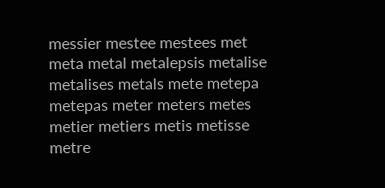messier mestee mestees met meta metal metalepsis metalise metalises metals mete metepa metepas meter meters metes metier metiers metis metisse metre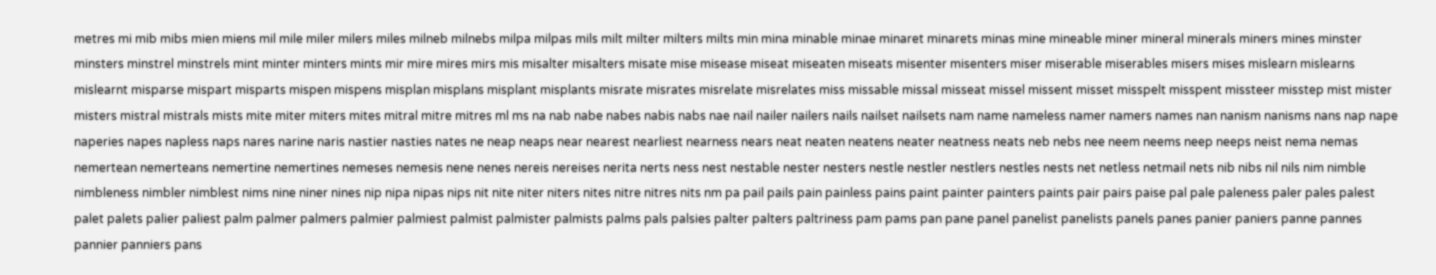metres mi mib mibs mien miens mil mile miler milers miles milneb milnebs milpa milpas mils milt milter milters milts min mina minable minae minaret minarets minas mine mineable miner mineral minerals miners mines minster minsters minstrel minstrels mint minter minters mints mir mire mires mirs mis misalter misalters misate mise misease miseat miseaten miseats misenter misenters miser miserable miserables misers mises mislearn mislearns mislearnt misparse mispart misparts mispen mispens misplan misplans misplant misplants misrate misrates misrelate misrelates miss missable missal misseat missel missent misset misspelt misspent missteer misstep mist mister misters mistral mistrals mists mite miter miters mites mitral mitre mitres ml ms na nab nabe nabes nabis nabs nae nail nailer nailers nails nailset nailsets nam name nameless namer namers names nan nanism nanisms nans nap nape naperies napes napless naps nares narine naris nastier nasties nates ne neap neaps near nearest nearliest nearness nears neat neaten neatens neater neatness neats neb nebs nee neem neems neep neeps neist nema nemas nemertean nemerteans nemertine nemertines nemeses nemesis nene nenes nereis nereises nerita nerts ness nest nestable nester nesters nestle nestler nestlers nestles nests net netless netmail nets nib nibs nil nils nim nimble nimbleness nimbler nimblest nims nine niner nines nip nipa nipas nips nit nite niter niters nites nitre nitres nits nm pa pail pails pain painless pains paint painter painters paints pair pairs paise pal pale paleness paler pales palest palet palets palier paliest palm palmer palmers palmier palmiest palmist palmister palmists palms pals palsies palter palters paltriness pam pams pan pane panel panelist panelists panels panes panier paniers panne pannes pannier panniers pans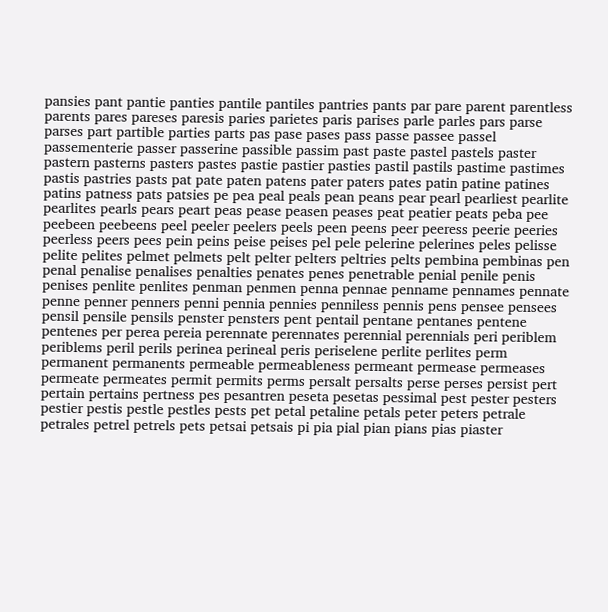pansies pant pantie panties pantile pantiles pantries pants par pare parent parentless parents pares pareses paresis paries parietes paris parises parle parles pars parse parses part partible parties parts pas pase pases pass passe passee passel passementerie passer passerine passible passim past paste pastel pastels paster pastern pasterns pasters pastes pastie pastier pasties pastil pastils pastime pastimes pastis pastries pasts pat pate paten patens pater paters pates patin patine patines patins patness pats patsies pe pea peal peals pean peans pear pearl pearliest pearlite pearlites pearls pears peart peas pease peasen peases peat peatier peats peba pee peebeen peebeens peel peeler peelers peels peen peens peer peeress peerie peeries peerless peers pees pein peins peise peises pel pele pelerine pelerines peles pelisse pelite pelites pelmet pelmets pelt pelter pelters peltries pelts pembina pembinas pen penal penalise penalises penalties penates penes penetrable penial penile penis penises penlite penlites penman penmen penna pennae penname pennames pennate penne penner penners penni pennia pennies penniless pennis pens pensee pensees pensil pensile pensils penster pensters pent pentail pentane pentanes pentene pentenes per perea pereia perennate perennates perennial perennials peri periblem periblems peril perils perinea perineal peris periselene perlite perlites perm permanent permanents permeable permeableness permeant permease permeases permeate permeates permit permits perms persalt persalts perse perses persist pert pertain pertains pertness pes pesantren peseta pesetas pessimal pest pester pesters pestier pestis pestle pestles pests pet petal petaline petals peter peters petrale petrales petrel petrels pets petsai petsais pi pia pial pian pians pias piaster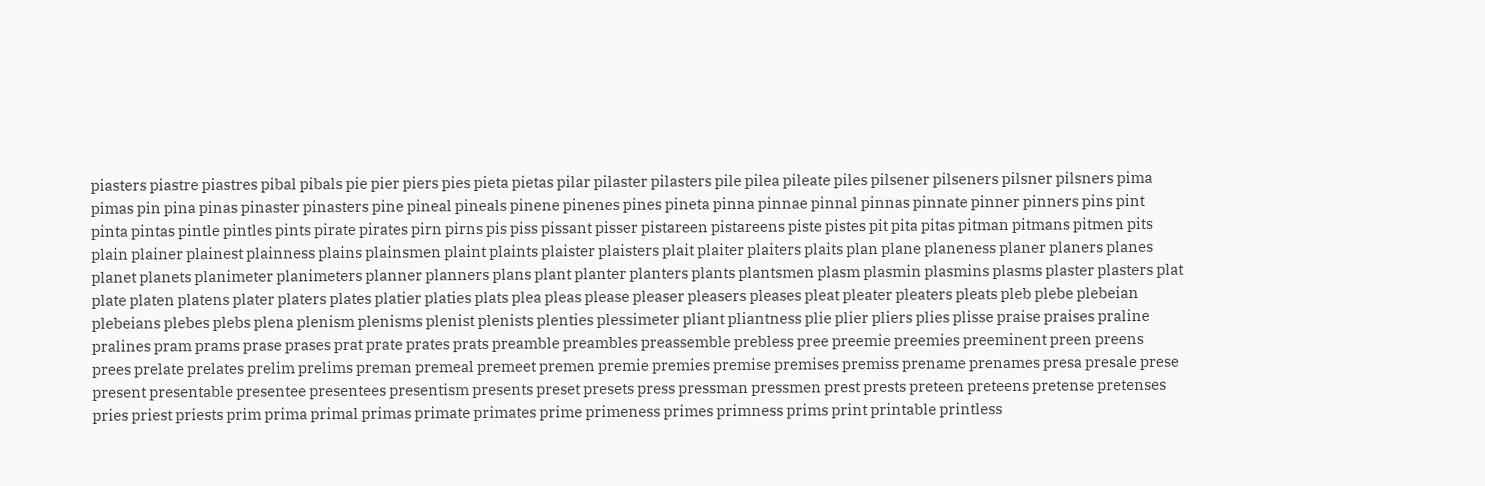piasters piastre piastres pibal pibals pie pier piers pies pieta pietas pilar pilaster pilasters pile pilea pileate piles pilsener pilseners pilsner pilsners pima pimas pin pina pinas pinaster pinasters pine pineal pineals pinene pinenes pines pineta pinna pinnae pinnal pinnas pinnate pinner pinners pins pint pinta pintas pintle pintles pints pirate pirates pirn pirns pis piss pissant pisser pistareen pistareens piste pistes pit pita pitas pitman pitmans pitmen pits plain plainer plainest plainness plains plainsmen plaint plaints plaister plaisters plait plaiter plaiters plaits plan plane planeness planer planers planes planet planets planimeter planimeters planner planners plans plant planter planters plants plantsmen plasm plasmin plasmins plasms plaster plasters plat plate platen platens plater platers plates platier platies plats plea pleas please pleaser pleasers pleases pleat pleater pleaters pleats pleb plebe plebeian plebeians plebes plebs plena plenism plenisms plenist plenists plenties plessimeter pliant pliantness plie plier pliers plies plisse praise praises praline pralines pram prams prase prases prat prate prates prats preamble preambles preassemble prebless pree preemie preemies preeminent preen preens prees prelate prelates prelim prelims preman premeal premeet premen premie premies premise premises premiss prename prenames presa presale prese present presentable presentee presentees presentism presents preset presets press pressman pressmen prest prests preteen preteens pretense pretenses pries priest priests prim prima primal primas primate primates prime primeness primes primness prims print printable printless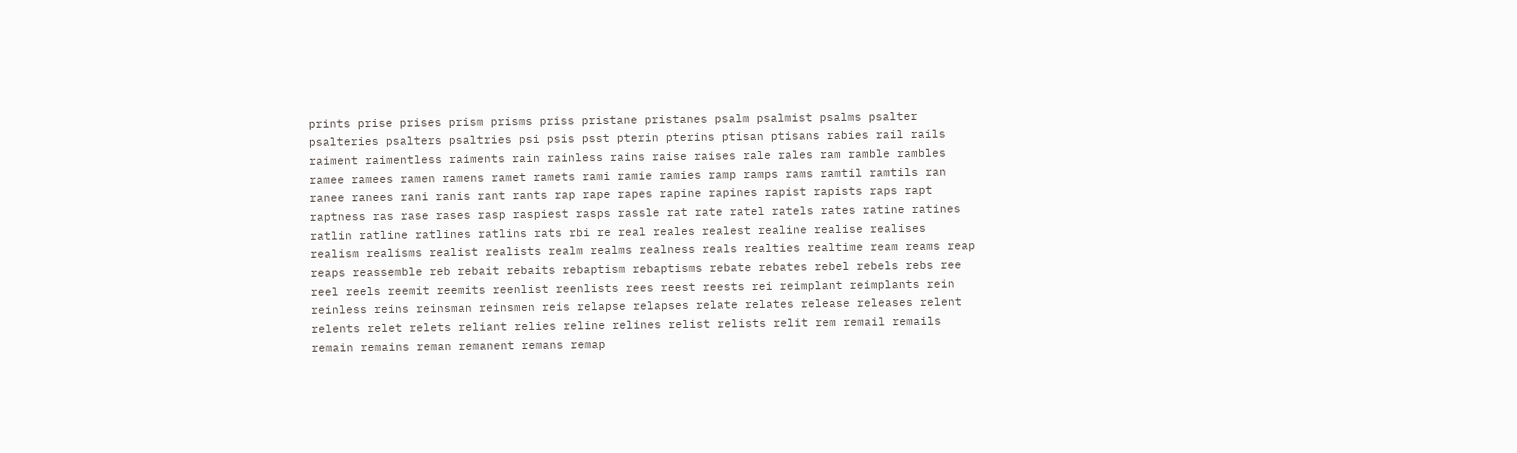prints prise prises prism prisms priss pristane pristanes psalm psalmist psalms psalter psalteries psalters psaltries psi psis psst pterin pterins ptisan ptisans rabies rail rails raiment raimentless raiments rain rainless rains raise raises rale rales ram ramble rambles ramee ramees ramen ramens ramet ramets rami ramie ramies ramp ramps rams ramtil ramtils ran ranee ranees rani ranis rant rants rap rape rapes rapine rapines rapist rapists raps rapt raptness ras rase rases rasp raspiest rasps rassle rat rate ratel ratels rates ratine ratines ratlin ratline ratlines ratlins rats rbi re real reales realest realine realise realises realism realisms realist realists realm realms realness reals realties realtime ream reams reap reaps reassemble reb rebait rebaits rebaptism rebaptisms rebate rebates rebel rebels rebs ree reel reels reemit reemits reenlist reenlists rees reest reests rei reimplant reimplants rein reinless reins reinsman reinsmen reis relapse relapses relate relates release releases relent relents relet relets reliant relies reline relines relist relists relit rem remail remails remain remains reman remanent remans remap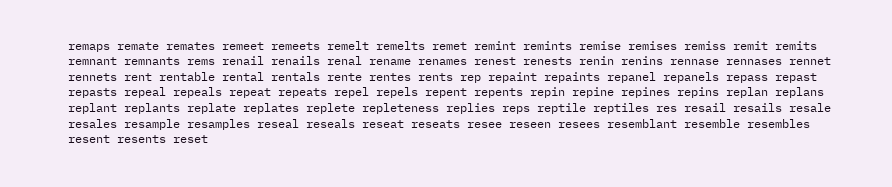remaps remate remates remeet remeets remelt remelts remet remint remints remise remises remiss remit remits remnant remnants rems renail renails renal rename renames renest renests renin renins rennase rennases rennet rennets rent rentable rental rentals rente rentes rents rep repaint repaints repanel repanels repass repast repasts repeal repeals repeat repeats repel repels repent repents repin repine repines repins replan replans replant replants replate replates replete repleteness replies reps reptile reptiles res resail resails resale resales resample resamples reseal reseals reseat reseats resee reseen resees resemblant resemble resembles resent resents reset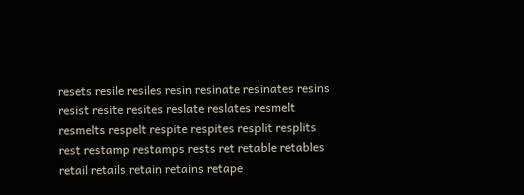resets resile resiles resin resinate resinates resins resist resite resites reslate reslates resmelt resmelts respelt respite respites resplit resplits rest restamp restamps rests ret retable retables retail retails retain retains retape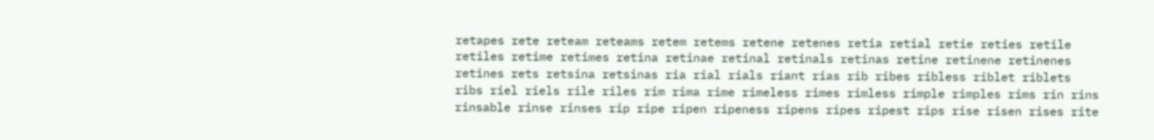retapes rete reteam reteams retem retems retene retenes retia retial retie reties retile retiles retime retimes retina retinae retinal retinals retinas retine retinene retinenes retines rets retsina retsinas ria rial rials riant rias rib ribes ribless riblet riblets ribs riel riels rile riles rim rima rime rimeless rimes rimless rimple rimples rims rin rins rinsable rinse rinses rip ripe ripen ripeness ripens ripes ripest rips rise risen rises rite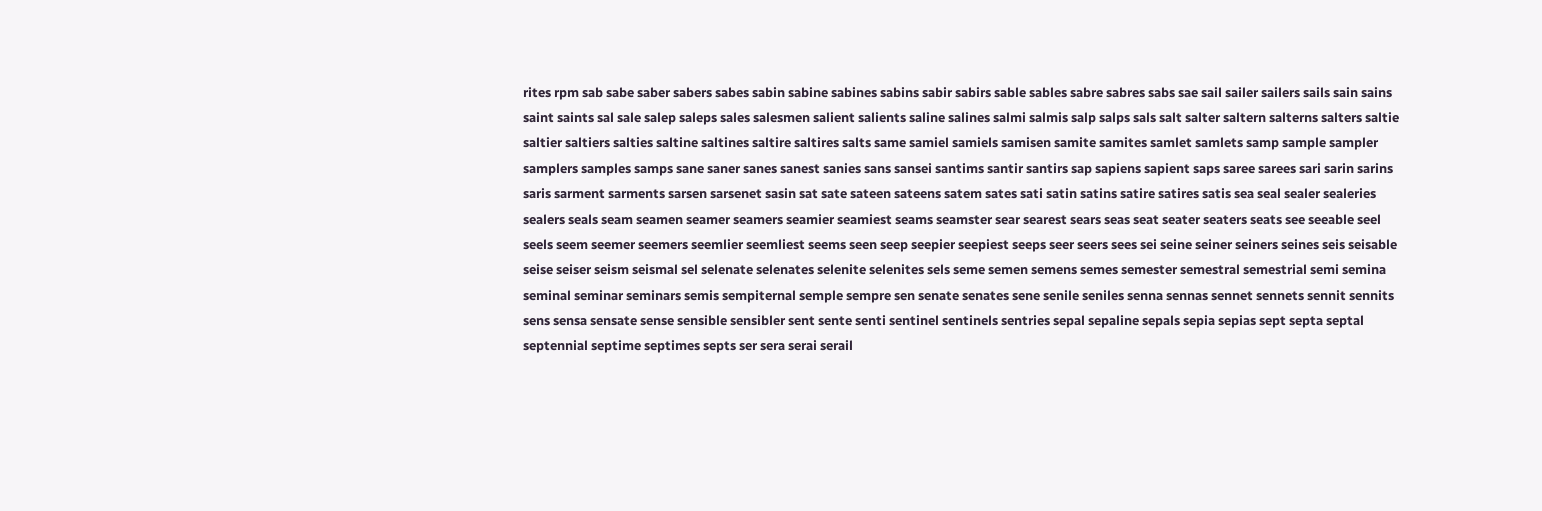rites rpm sab sabe saber sabers sabes sabin sabine sabines sabins sabir sabirs sable sables sabre sabres sabs sae sail sailer sailers sails sain sains saint saints sal sale salep saleps sales salesmen salient salients saline salines salmi salmis salp salps sals salt salter saltern salterns salters saltie saltier saltiers salties saltine saltines saltire saltires salts same samiel samiels samisen samite samites samlet samlets samp sample sampler samplers samples samps sane saner sanes sanest sanies sans sansei santims santir santirs sap sapiens sapient saps saree sarees sari sarin sarins saris sarment sarments sarsen sarsenet sasin sat sate sateen sateens satem sates sati satin satins satire satires satis sea seal sealer sealeries sealers seals seam seamen seamer seamers seamier seamiest seams seamster sear searest sears seas seat seater seaters seats see seeable seel seels seem seemer seemers seemlier seemliest seems seen seep seepier seepiest seeps seer seers sees sei seine seiner seiners seines seis seisable seise seiser seism seismal sel selenate selenates selenite selenites sels seme semen semens semes semester semestral semestrial semi semina seminal seminar seminars semis sempiternal semple sempre sen senate senates sene senile seniles senna sennas sennet sennets sennit sennits sens sensa sensate sense sensible sensibler sent sente senti sentinel sentinels sentries sepal sepaline sepals sepia sepias sept septa septal septennial septime septimes septs ser sera serai serail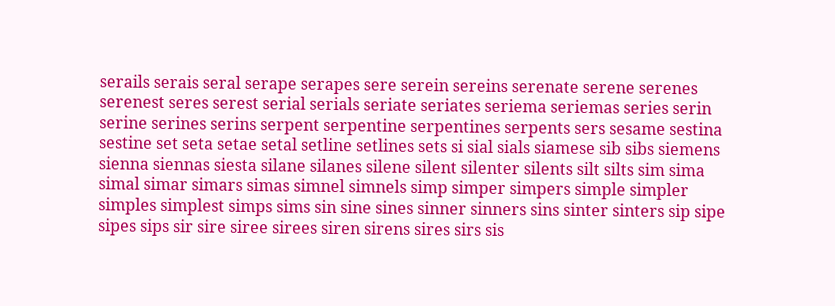serails serais seral serape serapes sere serein sereins serenate serene serenes serenest seres serest serial serials seriate seriates seriema seriemas series serin serine serines serins serpent serpentine serpentines serpents sers sesame sestina sestine set seta setae setal setline setlines sets si sial sials siamese sib sibs siemens sienna siennas siesta silane silanes silene silent silenter silents silt silts sim sima simal simar simars simas simnel simnels simp simper simpers simple simpler simples simplest simps sims sin sine sines sinner sinners sins sinter sinters sip sipe sipes sips sir sire siree sirees siren sirens sires sirs sis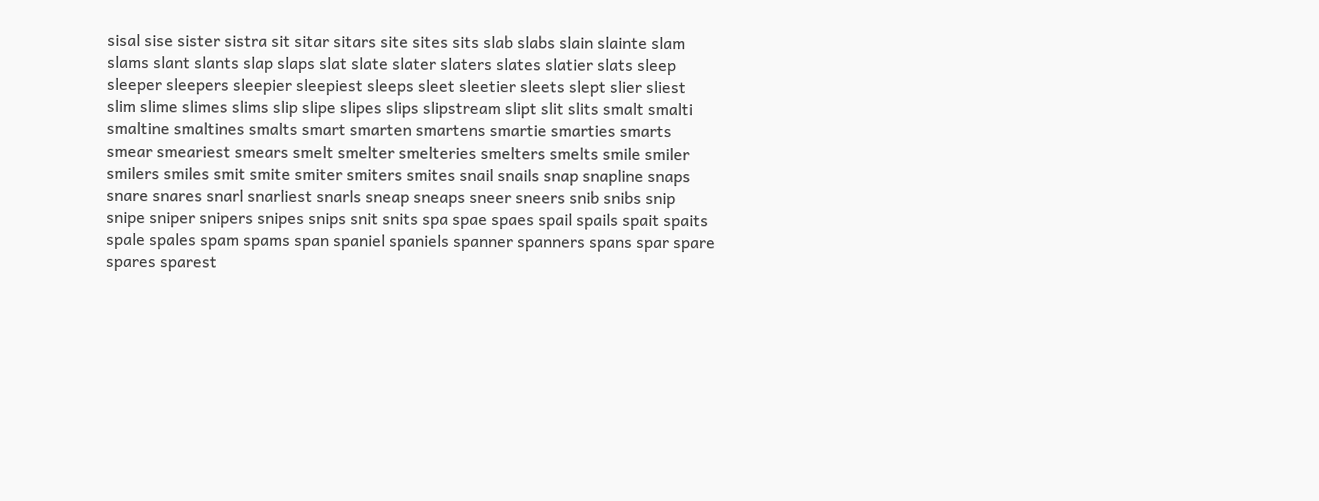sisal sise sister sistra sit sitar sitars site sites sits slab slabs slain slainte slam slams slant slants slap slaps slat slate slater slaters slates slatier slats sleep sleeper sleepers sleepier sleepiest sleeps sleet sleetier sleets slept slier sliest slim slime slimes slims slip slipe slipes slips slipstream slipt slit slits smalt smalti smaltine smaltines smalts smart smarten smartens smartie smarties smarts smear smeariest smears smelt smelter smelteries smelters smelts smile smiler smilers smiles smit smite smiter smiters smites snail snails snap snapline snaps snare snares snarl snarliest snarls sneap sneaps sneer sneers snib snibs snip snipe sniper snipers snipes snips snit snits spa spae spaes spail spails spait spaits spale spales spam spams span spaniel spaniels spanner spanners spans spar spare spares sparest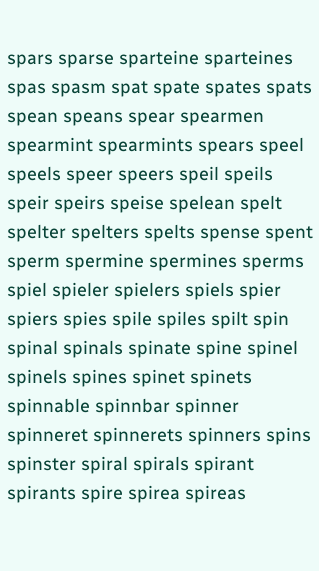spars sparse sparteine sparteines spas spasm spat spate spates spats spean speans spear spearmen spearmint spearmints spears speel speels speer speers speil speils speir speirs speise spelean spelt spelter spelters spelts spense spent sperm spermine spermines sperms spiel spieler spielers spiels spier spiers spies spile spiles spilt spin spinal spinals spinate spine spinel spinels spines spinet spinets spinnable spinnbar spinner spinneret spinnerets spinners spins spinster spiral spirals spirant spirants spire spirea spireas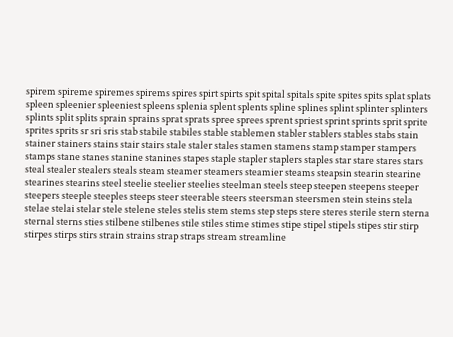spirem spireme spiremes spirems spires spirt spirts spit spital spitals spite spites spits splat splats spleen spleenier spleeniest spleens splenia splent splents spline splines splint splinter splinters splints split splits sprain sprains sprat sprats spree sprees sprent spriest sprint sprints sprit sprite sprites sprits sr sri sris stab stabile stabiles stable stablemen stabler stablers stables stabs stain stainer stainers stains stair stairs stale staler stales stamen stamens stamp stamper stampers stamps stane stanes stanine stanines stapes staple stapler staplers staples star stare stares stars steal stealer stealers steals steam steamer steamers steamier steams steapsin stearin stearine stearines stearins steel steelie steelier steelies steelman steels steep steepen steepens steeper steepers steeple steeples steeps steer steerable steers steersman steersmen stein steins stela stelae stelai stelar stele stelene steles stelis stem stems step steps stere steres sterile stern sterna sternal sterns sties stilbene stilbenes stile stiles stime stimes stipe stipel stipels stipes stir stirp stirpes stirps stirs strain strains strap straps stream streamline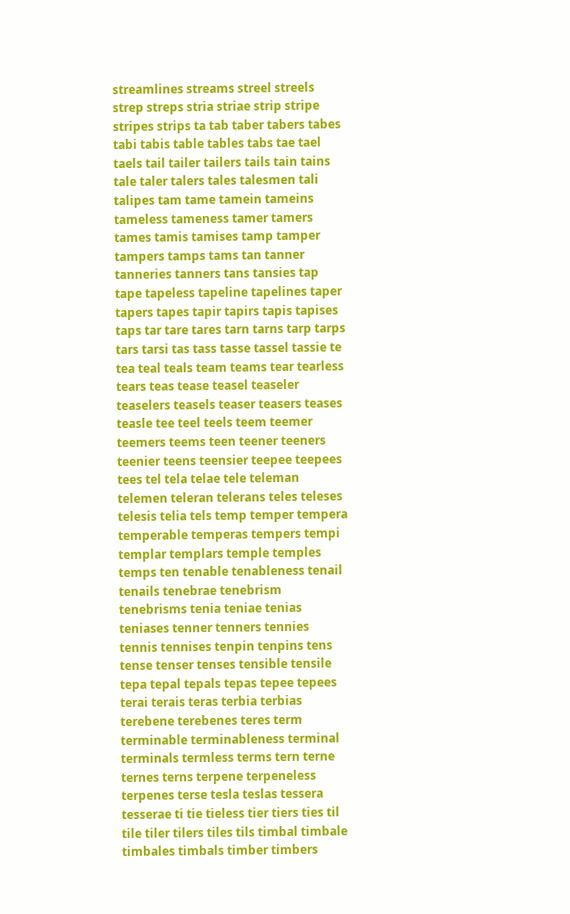streamlines streams streel streels strep streps stria striae strip stripe stripes strips ta tab taber tabers tabes tabi tabis table tables tabs tae tael taels tail tailer tailers tails tain tains tale taler talers tales talesmen tali talipes tam tame tamein tameins tameless tameness tamer tamers tames tamis tamises tamp tamper tampers tamps tams tan tanner tanneries tanners tans tansies tap tape tapeless tapeline tapelines taper tapers tapes tapir tapirs tapis tapises taps tar tare tares tarn tarns tarp tarps tars tarsi tas tass tasse tassel tassie te tea teal teals team teams tear tearless tears teas tease teasel teaseler teaselers teasels teaser teasers teases teasle tee teel teels teem teemer teemers teems teen teener teeners teenier teens teensier teepee teepees tees tel tela telae tele teleman telemen teleran telerans teles teleses telesis telia tels temp temper tempera temperable temperas tempers tempi templar templars temple temples temps ten tenable tenableness tenail tenails tenebrae tenebrism tenebrisms tenia teniae tenias teniases tenner tenners tennies tennis tennises tenpin tenpins tens tense tenser tenses tensible tensile tepa tepal tepals tepas tepee tepees terai terais teras terbia terbias terebene terebenes teres term terminable terminableness terminal terminals termless terms tern terne ternes terns terpene terpeneless terpenes terse tesla teslas tessera tesserae ti tie tieless tier tiers ties til tile tiler tilers tiles tils timbal timbale timbales timbals timber timbers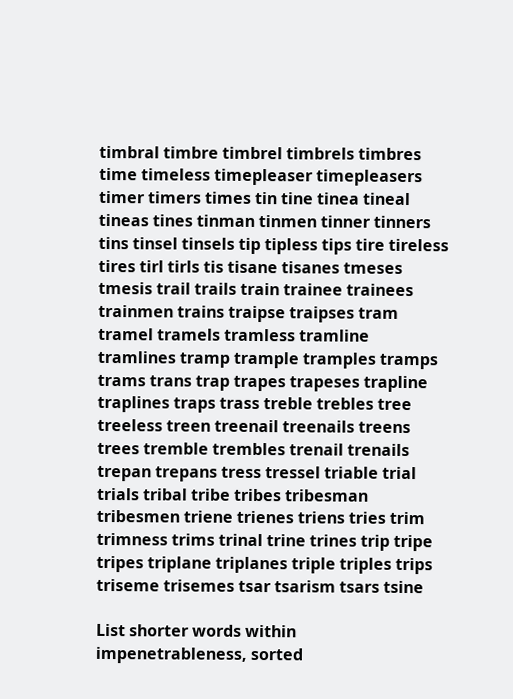timbral timbre timbrel timbrels timbres time timeless timepleaser timepleasers timer timers times tin tine tinea tineal tineas tines tinman tinmen tinner tinners tins tinsel tinsels tip tipless tips tire tireless tires tirl tirls tis tisane tisanes tmeses tmesis trail trails train trainee trainees trainmen trains traipse traipses tram tramel tramels tramless tramline tramlines tramp trample tramples tramps trams trans trap trapes trapeses trapline traplines traps trass treble trebles tree treeless treen treenail treenails treens trees tremble trembles trenail trenails trepan trepans tress tressel triable trial trials tribal tribe tribes tribesman tribesmen triene trienes triens tries trim trimness trims trinal trine trines trip tripe tripes triplane triplanes triple triples trips triseme trisemes tsar tsarism tsars tsine

List shorter words within impenetrableness, sorted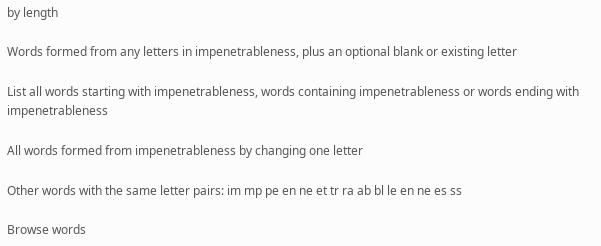by length

Words formed from any letters in impenetrableness, plus an optional blank or existing letter

List all words starting with impenetrableness, words containing impenetrableness or words ending with impenetrableness

All words formed from impenetrableness by changing one letter

Other words with the same letter pairs: im mp pe en ne et tr ra ab bl le en ne es ss

Browse words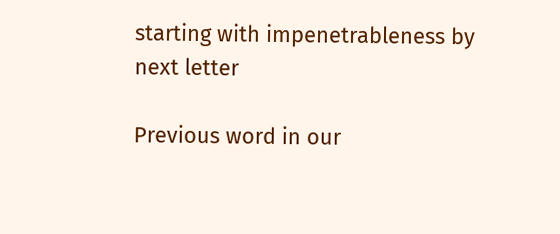starting with impenetrableness by next letter

Previous word in our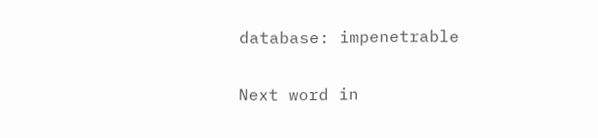database: impenetrable

Next word in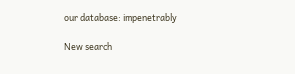our database: impenetrably

New search